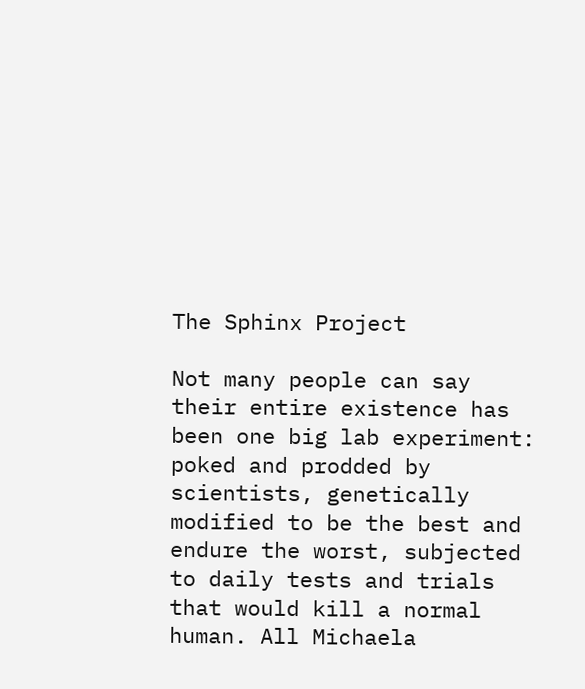The Sphinx Project

Not many people can say their entire existence has been one big lab experiment: poked and prodded by scientists, genetically modified to be the best and endure the worst, subjected to daily tests and trials that would kill a normal human. All Michaela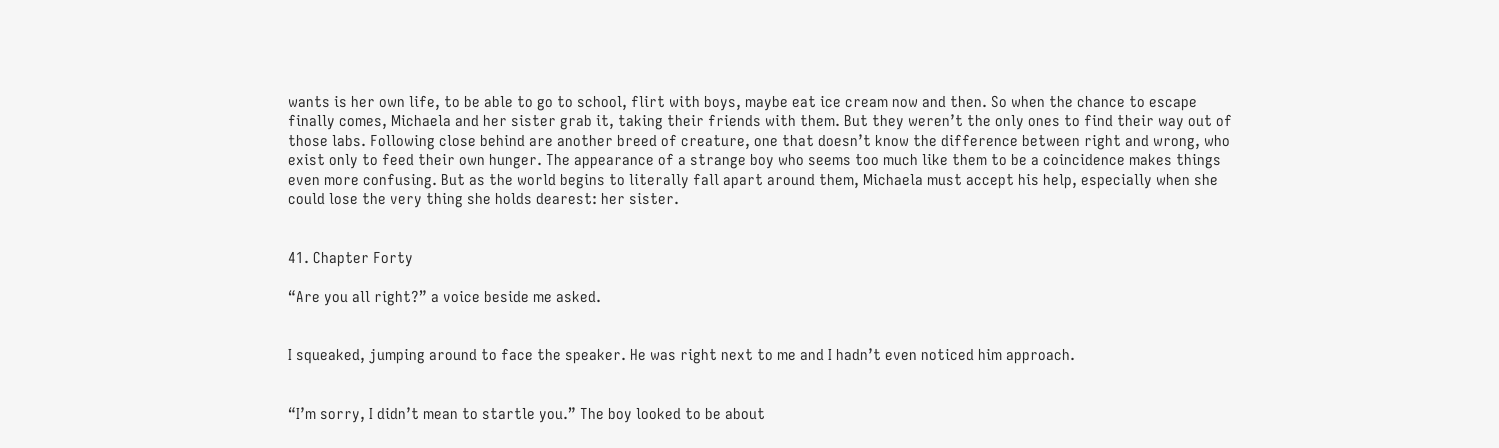wants is her own life, to be able to go to school, flirt with boys, maybe eat ice cream now and then. So when the chance to escape finally comes, Michaela and her sister grab it, taking their friends with them. But they weren’t the only ones to find their way out of those labs. Following close behind are another breed of creature, one that doesn’t know the difference between right and wrong, who exist only to feed their own hunger. The appearance of a strange boy who seems too much like them to be a coincidence makes things even more confusing. But as the world begins to literally fall apart around them, Michaela must accept his help, especially when she could lose the very thing she holds dearest: her sister.


41. Chapter Forty

“Are you all right?” a voice beside me asked.


I squeaked, jumping around to face the speaker. He was right next to me and I hadn’t even noticed him approach.


“I’m sorry, I didn’t mean to startle you.” The boy looked to be about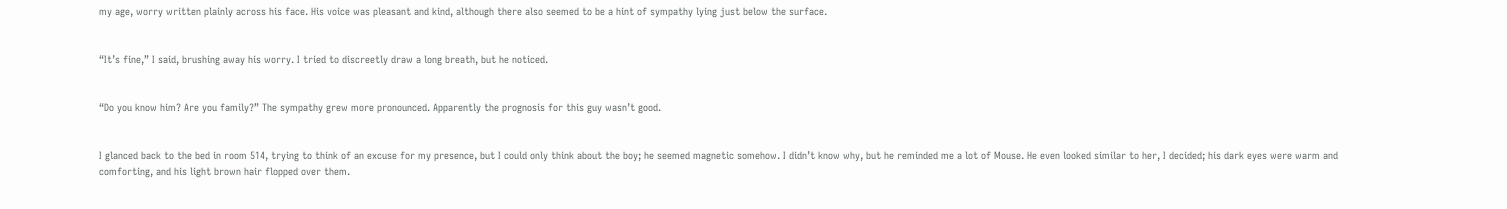my age, worry written plainly across his face. His voice was pleasant and kind, although there also seemed to be a hint of sympathy lying just below the surface.


“It’s fine,” I said, brushing away his worry. I tried to discreetly draw a long breath, but he noticed.


“Do you know him? Are you family?” The sympathy grew more pronounced. Apparently the prognosis for this guy wasn’t good.


I glanced back to the bed in room 514, trying to think of an excuse for my presence, but I could only think about the boy; he seemed magnetic somehow. I didn’t know why, but he reminded me a lot of Mouse. He even looked similar to her, I decided; his dark eyes were warm and comforting, and his light brown hair flopped over them.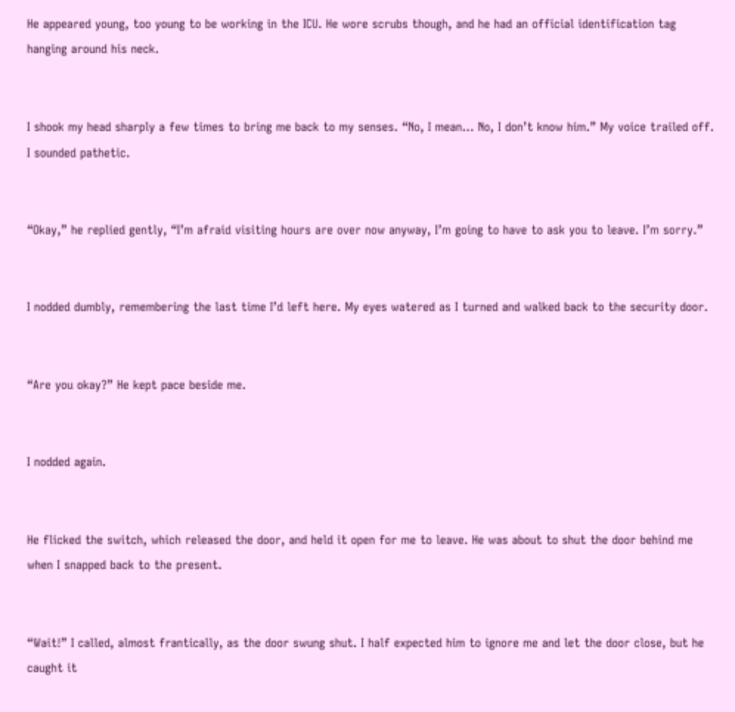He appeared young, too young to be working in the ICU. He wore scrubs though, and he had an official identification tag hanging around his neck.


I shook my head sharply a few times to bring me back to my senses. “No, I mean… No, I don’t know him.” My voice trailed off. I sounded pathetic.


“Okay,” he replied gently, “I’m afraid visiting hours are over now anyway, I’m going to have to ask you to leave. I’m sorry.”


I nodded dumbly, remembering the last time I’d left here. My eyes watered as I turned and walked back to the security door.


“Are you okay?” He kept pace beside me.


I nodded again.


He flicked the switch, which released the door, and held it open for me to leave. He was about to shut the door behind me when I snapped back to the present.


“Wait!” I called, almost frantically, as the door swung shut. I half expected him to ignore me and let the door close, but he caught it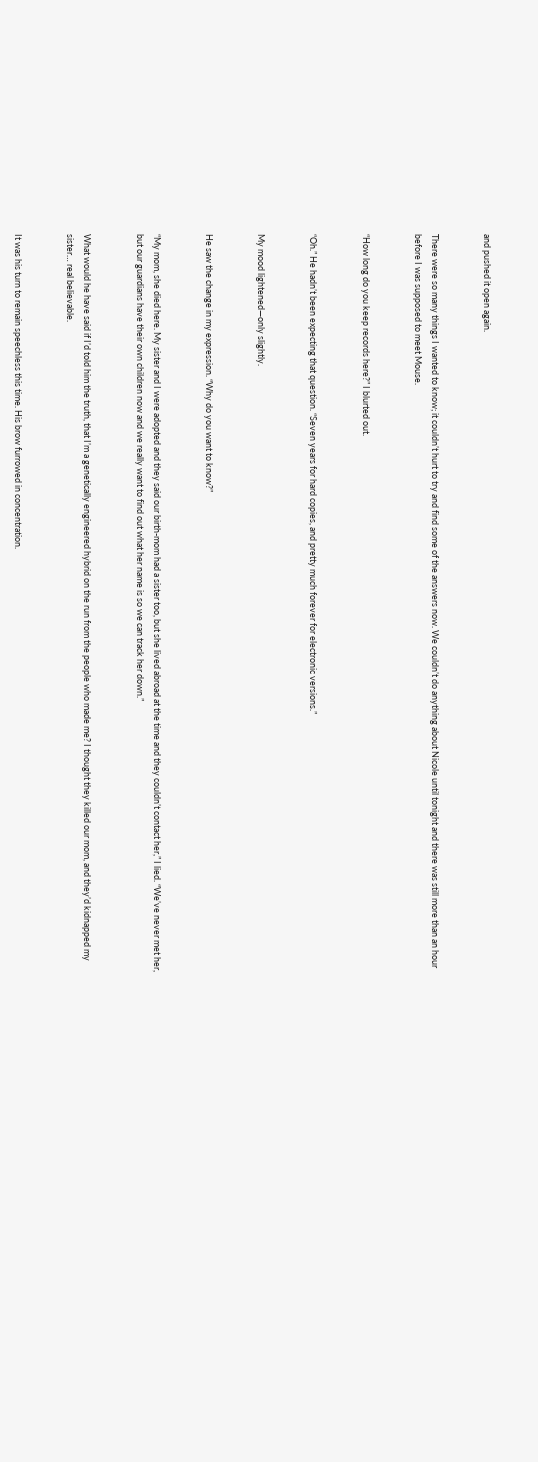and pushed it open again.


There were so many things I wanted to know; it couldn’t hurt to try and find some of the answers now. We couldn’t do anything about Nicole until tonight and there was still more than an hour before I was supposed to meet Mouse.


“How long do you keep records here?” I blurted out.


“Oh.” He hadn’t been expecting that question. “Seven years for hard copies, and pretty much forever for electronic versions.”


My mood lightened—only slightly.


He saw the change in my expression. “Why do you want to know?”


“My mom, she died here. My sister and I were adopted and they said our birth-mom had a sister too, but she lived abroad at the time and they couldn’t contact her,” I lied. “We’ve never met her, but our guardians have their own children now and we really want to find out what her name is so we can track her down.”


What would he have said if I’d told him the truth, that I’m a genetically engineered hybrid on the run from the people who made me? I thought they killed our mom, and they’d kidnapped my sister… real believable.


It was his turn to remain speechless this time. His brow furrowed in concentration.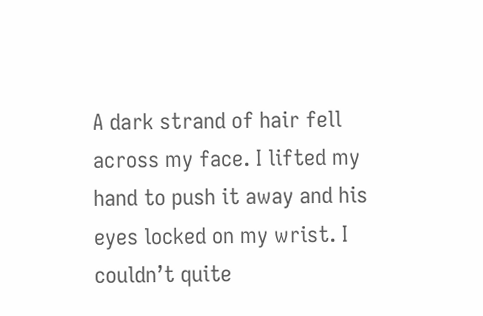A dark strand of hair fell across my face. I lifted my hand to push it away and his eyes locked on my wrist. I couldn’t quite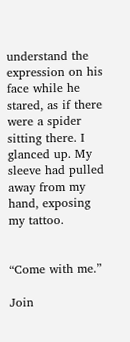understand the expression on his face while he stared, as if there were a spider sitting there. I glanced up. My sleeve had pulled away from my hand, exposing my tattoo.


“Come with me.”

Join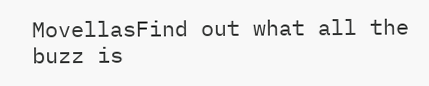MovellasFind out what all the buzz is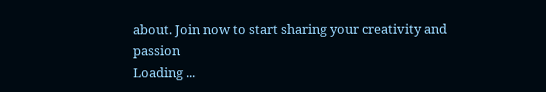about. Join now to start sharing your creativity and passion
Loading ...